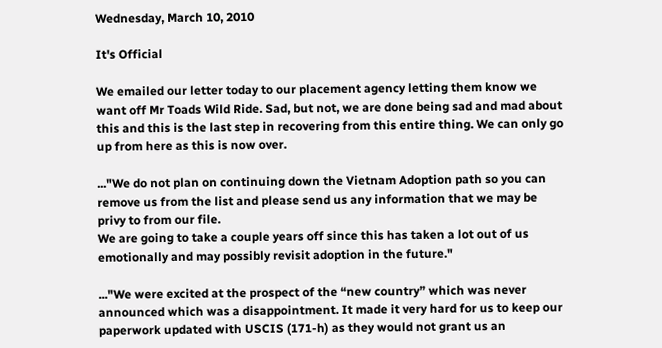Wednesday, March 10, 2010

It's Official

We emailed our letter today to our placement agency letting them know we want off Mr Toads Wild Ride. Sad, but not, we are done being sad and mad about this and this is the last step in recovering from this entire thing. We can only go up from here as this is now over.

..."We do not plan on continuing down the Vietnam Adoption path so you can remove us from the list and please send us any information that we may be privy to from our file.
We are going to take a couple years off since this has taken a lot out of us emotionally and may possibly revisit adoption in the future."

..."We were excited at the prospect of the “new country” which was never announced which was a disappointment. It made it very hard for us to keep our paperwork updated with USCIS (171-h) as they would not grant us an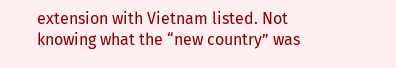extension with Vietnam listed. Not knowing what the “new country” was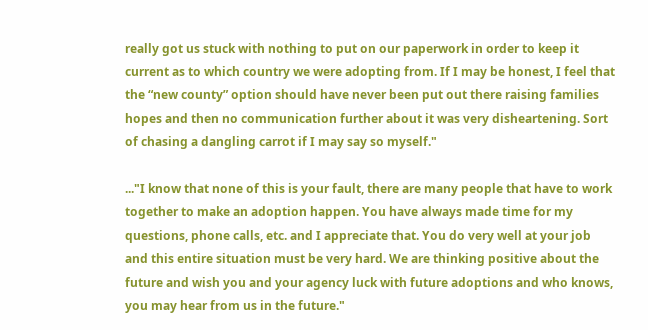really got us stuck with nothing to put on our paperwork in order to keep it current as to which country we were adopting from. If I may be honest, I feel that the “new county” option should have never been put out there raising families hopes and then no communication further about it was very disheartening. Sort of chasing a dangling carrot if I may say so myself."

..."I know that none of this is your fault, there are many people that have to work together to make an adoption happen. You have always made time for my questions, phone calls, etc. and I appreciate that. You do very well at your job and this entire situation must be very hard. We are thinking positive about the future and wish you and your agency luck with future adoptions and who knows, you may hear from us in the future."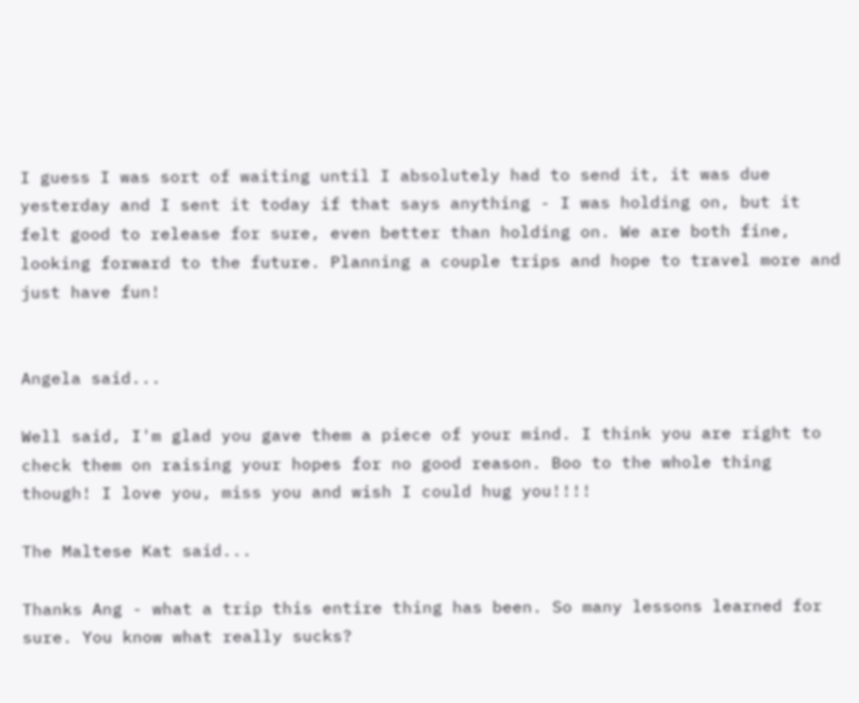I guess I was sort of waiting until I absolutely had to send it, it was due yesterday and I sent it today if that says anything - I was holding on, but it felt good to release for sure, even better than holding on. We are both fine, looking forward to the future. Planning a couple trips and hope to travel more and just have fun!


Angela said...

Well said, I'm glad you gave them a piece of your mind. I think you are right to check them on raising your hopes for no good reason. Boo to the whole thing though! I love you, miss you and wish I could hug you!!!!

The Maltese Kat said...

Thanks Ang - what a trip this entire thing has been. So many lessons learned for sure. You know what really sucks?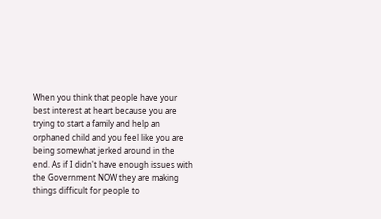When you think that people have your best interest at heart because you are trying to start a family and help an orphaned child and you feel like you are being somewhat jerked around in the end. As if I didn't have enough issues with the Government NOW they are making things difficult for people to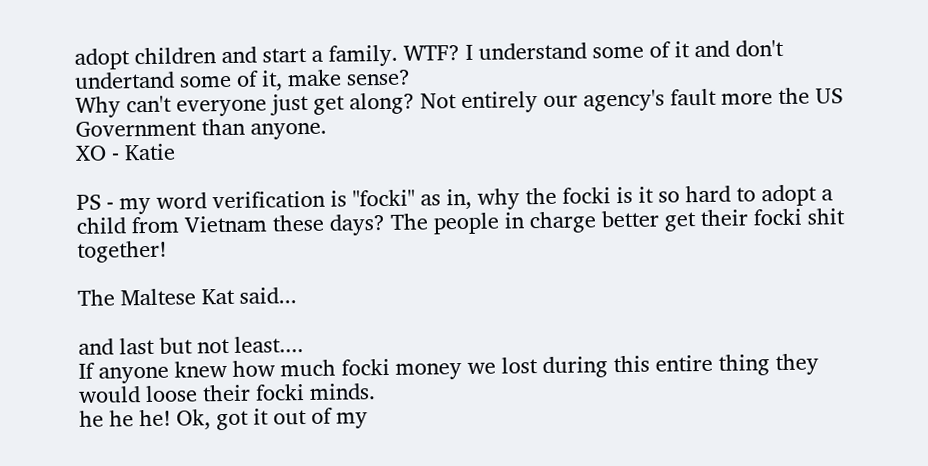adopt children and start a family. WTF? I understand some of it and don't undertand some of it, make sense?
Why can't everyone just get along? Not entirely our agency's fault more the US Government than anyone.
XO - Katie

PS - my word verification is "focki" as in, why the focki is it so hard to adopt a child from Vietnam these days? The people in charge better get their focki shit together!

The Maltese Kat said...

and last but not least....
If anyone knew how much focki money we lost during this entire thing they would loose their focki minds.
he he he! Ok, got it out of my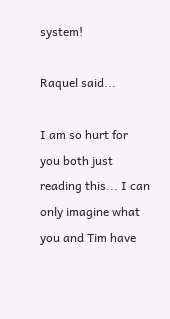system!

Raquel said...

I am so hurt for you both just reading this... I can only imagine what you and Tim have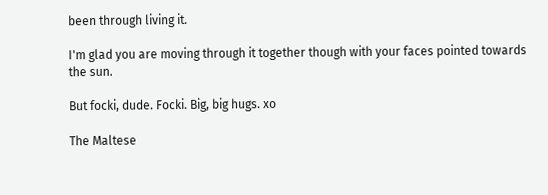been through living it.

I'm glad you are moving through it together though with your faces pointed towards the sun.

But focki, dude. Focki. Big, big hugs. xo

The Maltese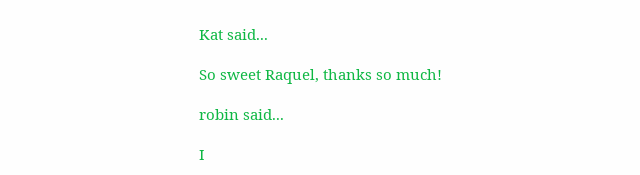Kat said...

So sweet Raquel, thanks so much!

robin said...

I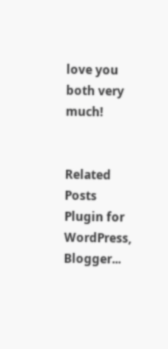love you both very much!


Related Posts Plugin for WordPress, Blogger...